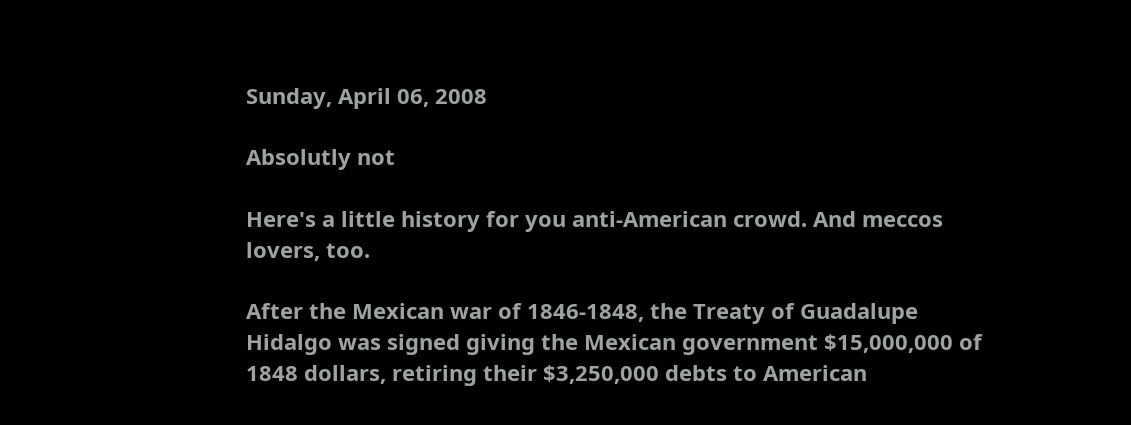Sunday, April 06, 2008

Absolutly not

Here's a little history for you anti-American crowd. And meccos lovers, too.

After the Mexican war of 1846-1848, the Treaty of Guadalupe Hidalgo was signed giving the Mexican government $15,000,000 of 1848 dollars, retiring their $3,250,000 debts to American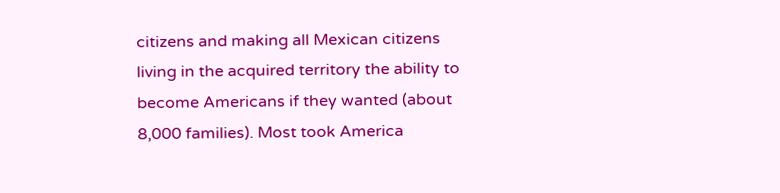citizens and making all Mexican citizens living in the acquired territory the ability to become Americans if they wanted (about 8,000 families). Most took America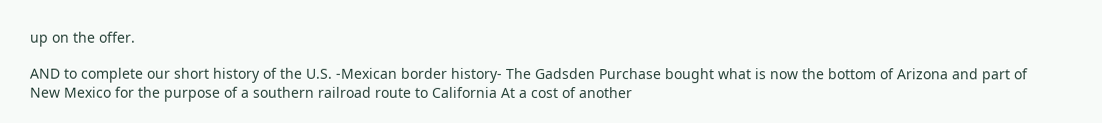up on the offer.

AND to complete our short history of the U.S. -Mexican border history- The Gadsden Purchase bought what is now the bottom of Arizona and part of New Mexico for the purpose of a southern railroad route to California At a cost of another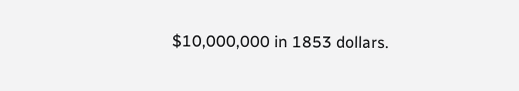$10,000,000 in 1853 dollars.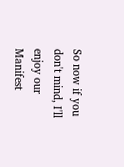So now if you don't mind, I'll enjoy our Manifest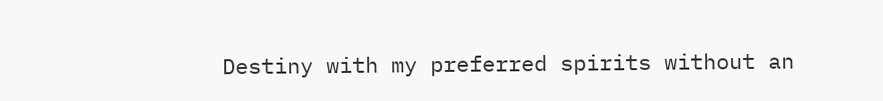Destiny with my preferred spirits without an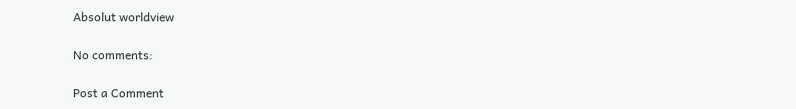Absolut worldview

No comments:

Post a Comment